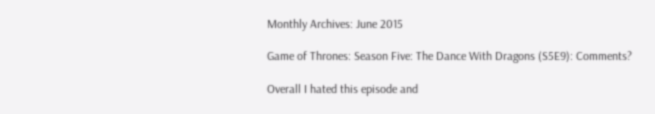Monthly Archives: June 2015

Game of Thrones: Season Five: The Dance With Dragons (S5E9): Comments?

Overall I hated this episode and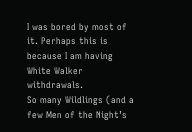I was bored by most of it. Perhaps this is because I am having White Walker withdrawals.
So many Wildlings (and a few Men of the Night’s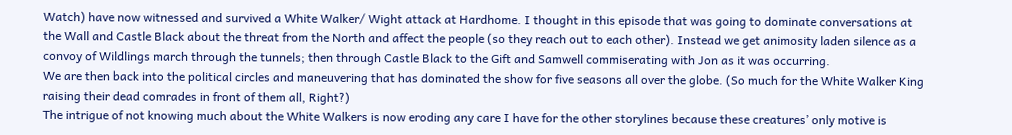Watch) have now witnessed and survived a White Walker/ Wight attack at Hardhome. I thought in this episode that was going to dominate conversations at the Wall and Castle Black about the threat from the North and affect the people (so they reach out to each other). Instead we get animosity laden silence as a convoy of Wildlings march through the tunnels; then through Castle Black to the Gift and Samwell commiserating with Jon as it was occurring.
We are then back into the political circles and maneuvering that has dominated the show for five seasons all over the globe. (So much for the White Walker King raising their dead comrades in front of them all, Right?)
The intrigue of not knowing much about the White Walkers is now eroding any care I have for the other storylines because these creatures’ only motive is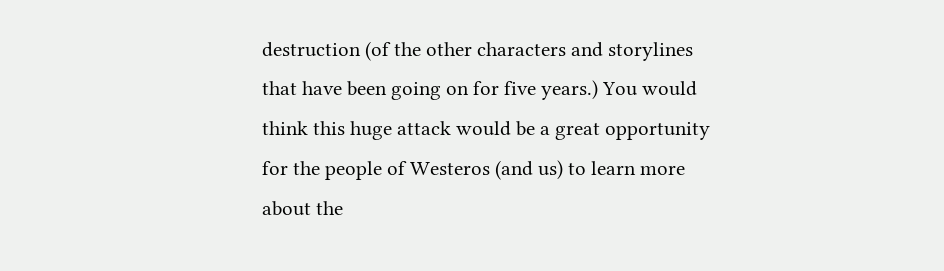destruction (of the other characters and storylines that have been going on for five years.) You would think this huge attack would be a great opportunity for the people of Westeros (and us) to learn more about the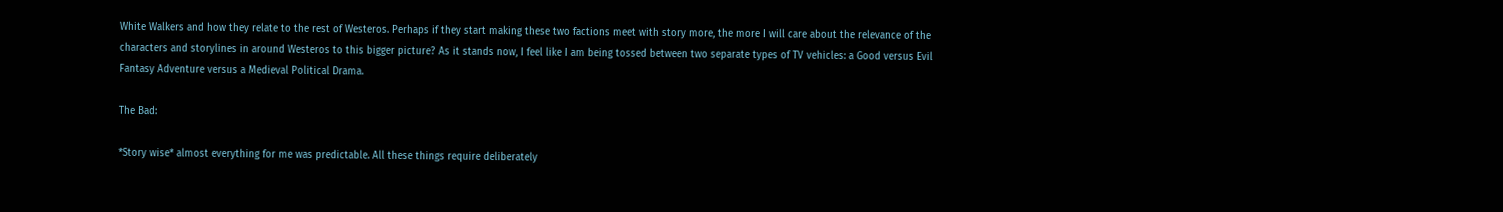White Walkers and how they relate to the rest of Westeros. Perhaps if they start making these two factions meet with story more, the more I will care about the relevance of the characters and storylines in around Westeros to this bigger picture? As it stands now, I feel like I am being tossed between two separate types of TV vehicles: a Good versus Evil Fantasy Adventure versus a Medieval Political Drama.

The Bad:

*Story wise* almost everything for me was predictable. All these things require deliberately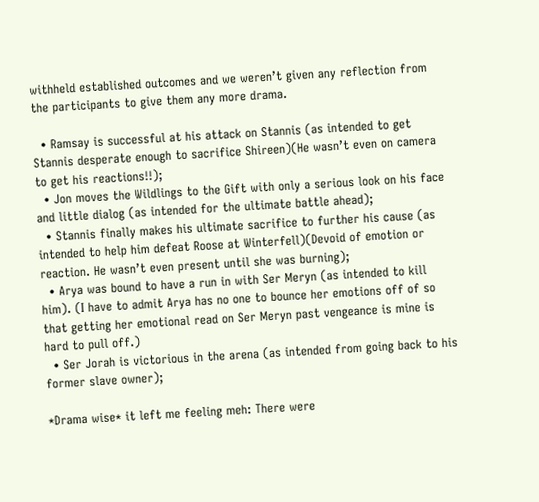withheld established outcomes and we weren’t given any reflection from the participants to give them any more drama.

  • Ramsay is successful at his attack on Stannis (as intended to get Stannis desperate enough to sacrifice Shireen)(He wasn’t even on camera to get his reactions!!);
  • Jon moves the Wildlings to the Gift with only a serious look on his face and little dialog (as intended for the ultimate battle ahead);
  • Stannis finally makes his ultimate sacrifice to further his cause (as intended to help him defeat Roose at Winterfell)(Devoid of emotion or reaction. He wasn’t even present until she was burning);
  • Arya was bound to have a run in with Ser Meryn (as intended to kill him). (I have to admit Arya has no one to bounce her emotions off of so that getting her emotional read on Ser Meryn past vengeance is mine is hard to pull off.)
  • Ser Jorah is victorious in the arena (as intended from going back to his former slave owner);

*Drama wise* it left me feeling meh: There were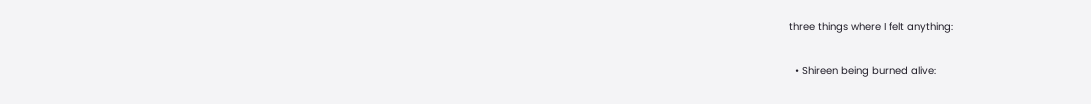three things where I felt anything:

  • Shireen being burned alive: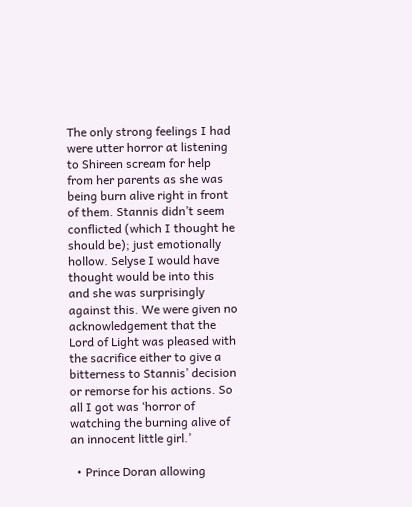The only strong feelings I had were utter horror at listening to Shireen scream for help from her parents as she was being burn alive right in front of them. Stannis didn’t seem conflicted (which I thought he should be); just emotionally hollow. Selyse I would have thought would be into this and she was surprisingly against this. We were given no acknowledgement that the Lord of Light was pleased with the sacrifice either to give a bitterness to Stannis’ decision or remorse for his actions. So all I got was ‘horror of watching the burning alive of an innocent little girl.’

  • Prince Doran allowing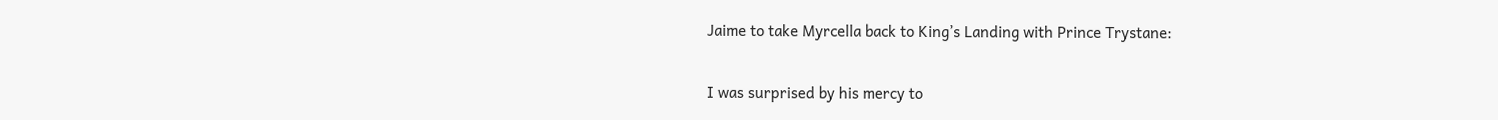Jaime to take Myrcella back to King’s Landing with Prince Trystane:

I was surprised by his mercy to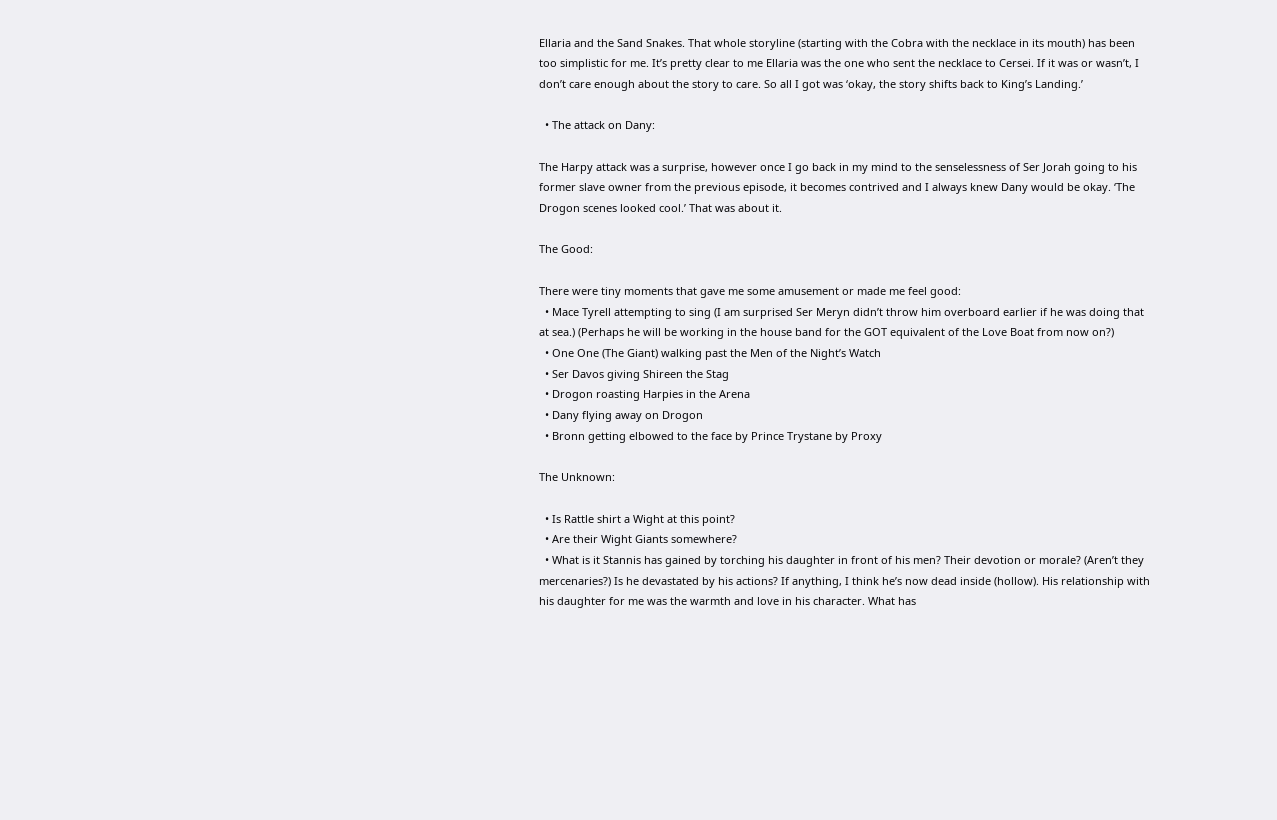Ellaria and the Sand Snakes. That whole storyline (starting with the Cobra with the necklace in its mouth) has been too simplistic for me. It’s pretty clear to me Ellaria was the one who sent the necklace to Cersei. If it was or wasn’t, I don’t care enough about the story to care. So all I got was ‘okay, the story shifts back to King’s Landing.’

  • The attack on Dany:

The Harpy attack was a surprise, however once I go back in my mind to the senselessness of Ser Jorah going to his former slave owner from the previous episode, it becomes contrived and I always knew Dany would be okay. ‘The Drogon scenes looked cool.’ That was about it.

The Good:

There were tiny moments that gave me some amusement or made me feel good:
  • Mace Tyrell attempting to sing (I am surprised Ser Meryn didn’t throw him overboard earlier if he was doing that at sea.) (Perhaps he will be working in the house band for the GOT equivalent of the Love Boat from now on?)
  • One One (The Giant) walking past the Men of the Night’s Watch
  • Ser Davos giving Shireen the Stag
  • Drogon roasting Harpies in the Arena
  • Dany flying away on Drogon
  • Bronn getting elbowed to the face by Prince Trystane by Proxy

The Unknown:

  • Is Rattle shirt a Wight at this point?
  • Are their Wight Giants somewhere?
  • What is it Stannis has gained by torching his daughter in front of his men? Their devotion or morale? (Aren’t they mercenaries?) Is he devastated by his actions? If anything, I think he’s now dead inside (hollow). His relationship with his daughter for me was the warmth and love in his character. What has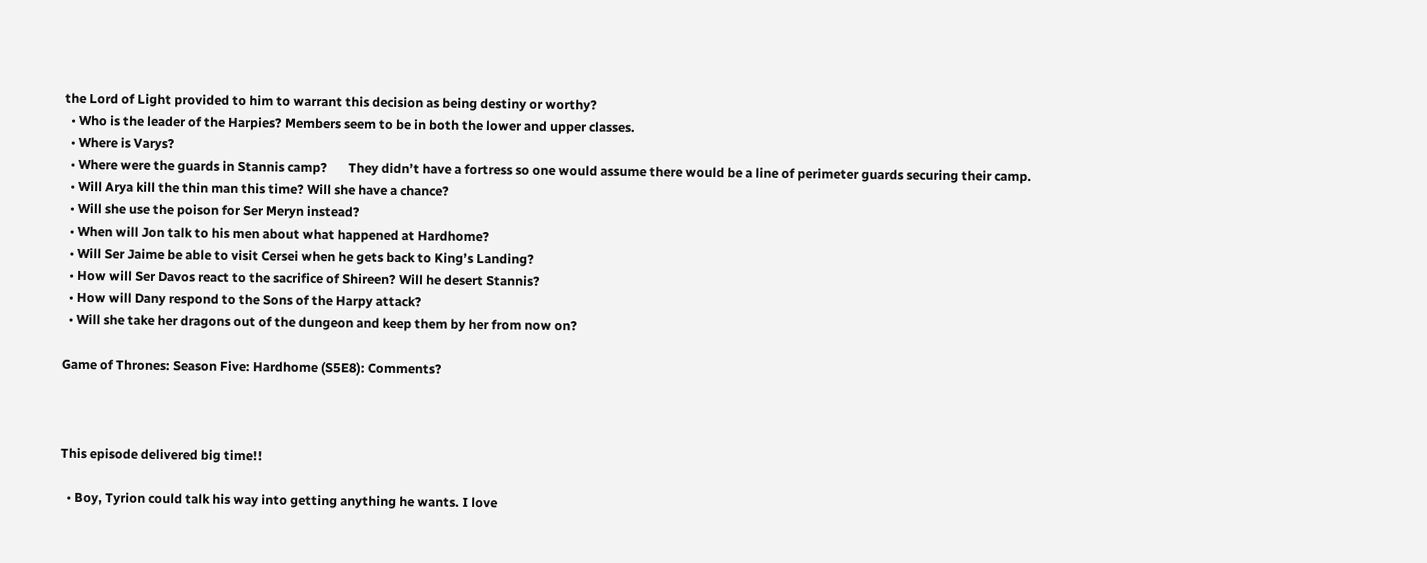the Lord of Light provided to him to warrant this decision as being destiny or worthy?
  • Who is the leader of the Harpies? Members seem to be in both the lower and upper classes.
  • Where is Varys?
  • Where were the guards in Stannis camp?       They didn’t have a fortress so one would assume there would be a line of perimeter guards securing their camp.
  • Will Arya kill the thin man this time? Will she have a chance?
  • Will she use the poison for Ser Meryn instead?
  • When will Jon talk to his men about what happened at Hardhome?
  • Will Ser Jaime be able to visit Cersei when he gets back to King’s Landing?
  • How will Ser Davos react to the sacrifice of Shireen? Will he desert Stannis?
  • How will Dany respond to the Sons of the Harpy attack?
  • Will she take her dragons out of the dungeon and keep them by her from now on?

Game of Thrones: Season Five: Hardhome (S5E8): Comments?



This episode delivered big time!!

  • Boy, Tyrion could talk his way into getting anything he wants. I love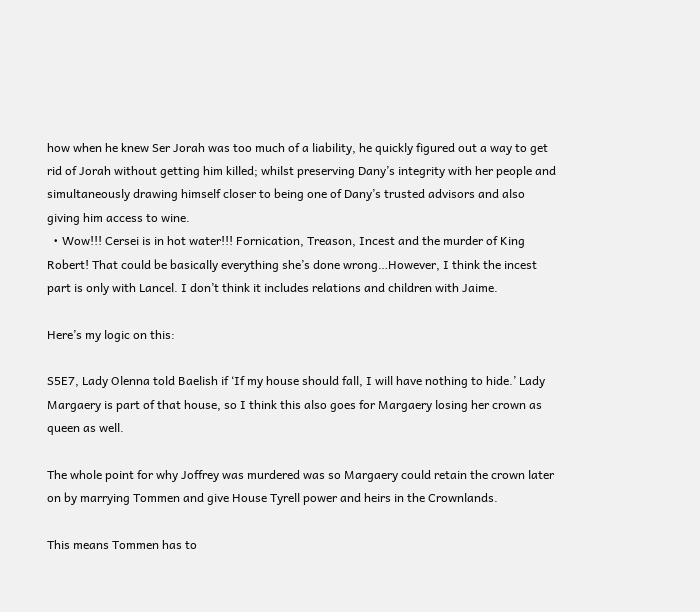how when he knew Ser Jorah was too much of a liability, he quickly figured out a way to get rid of Jorah without getting him killed; whilst preserving Dany’s integrity with her people and simultaneously drawing himself closer to being one of Dany’s trusted advisors and also giving him access to wine.
  • Wow!!! Cersei is in hot water!!! Fornication, Treason, Incest and the murder of King Robert! That could be basically everything she’s done wrong…However, I think the incest part is only with Lancel. I don’t think it includes relations and children with Jaime.

Here’s my logic on this:

S5E7, Lady Olenna told Baelish if ‘If my house should fall, I will have nothing to hide.’ Lady Margaery is part of that house, so I think this also goes for Margaery losing her crown as queen as well.

The whole point for why Joffrey was murdered was so Margaery could retain the crown later on by marrying Tommen and give House Tyrell power and heirs in the Crownlands.

This means Tommen has to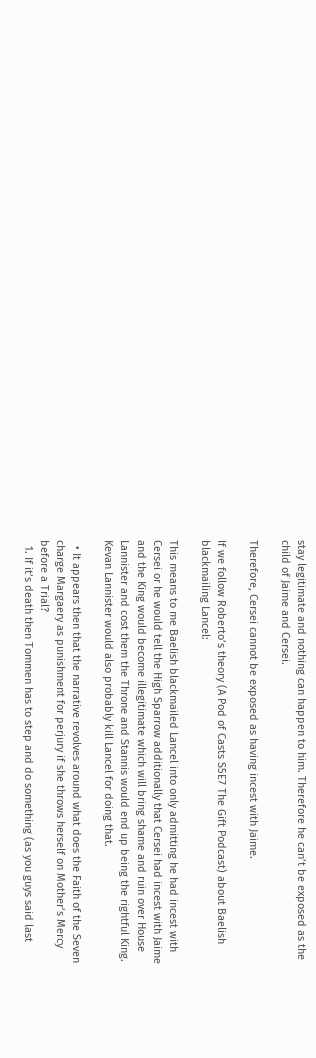stay legitimate and nothing can happen to him. Therefore he can’t be exposed as the child of Jaime and Cersei.

Therefore, Cersei cannot be exposed as having incest with Jaime.

If we follow Roberto’s theory (A Pod of Casts S5E7 The Gift Podcast) about Baelish blackmailing Lancel:

This means to me Baelish blackmailed Lancel into only admitting he had incest with Cersei or he would tell the High Sparrow additionally that Cersei had incest with Jaime and the King would become illegitimate which will bring shame and ruin over House Lannister and cost them the Throne and Stannis would end up being the rightful King. Kevan Lannister would also probably kill Lancel for doing that.

  • It appears then that the narrative revolves around what does the Faith of the Seven charge Margaery as punishment for perjury if she throws herself on Mother’s Mercy before a Trial?
  1. If it’s death then Tommen has to step and do something (as you guys said last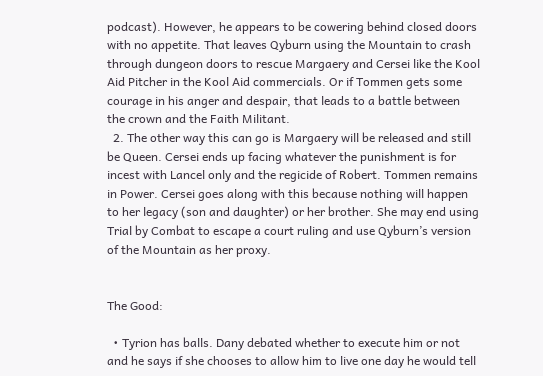podcast). However, he appears to be cowering behind closed doors with no appetite. That leaves Qyburn using the Mountain to crash through dungeon doors to rescue Margaery and Cersei like the Kool Aid Pitcher in the Kool Aid commercials. Or if Tommen gets some courage in his anger and despair, that leads to a battle between the crown and the Faith Militant.
  2. The other way this can go is Margaery will be released and still be Queen. Cersei ends up facing whatever the punishment is for incest with Lancel only and the regicide of Robert. Tommen remains in Power. Cersei goes along with this because nothing will happen to her legacy (son and daughter) or her brother. She may end using Trial by Combat to escape a court ruling and use Qyburn’s version of the Mountain as her proxy.


The Good:

  • Tyrion has balls. Dany debated whether to execute him or not and he says if she chooses to allow him to live one day he would tell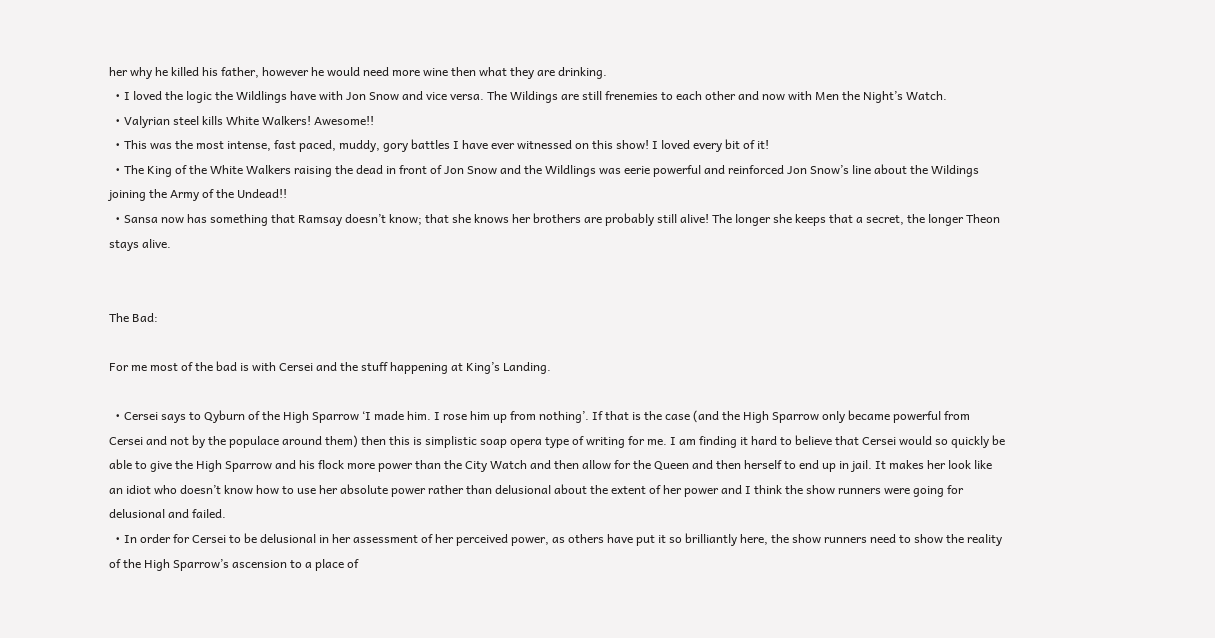her why he killed his father, however he would need more wine then what they are drinking.
  • I loved the logic the Wildlings have with Jon Snow and vice versa. The Wildings are still frenemies to each other and now with Men the Night’s Watch.
  • Valyrian steel kills White Walkers! Awesome!!
  • This was the most intense, fast paced, muddy, gory battles I have ever witnessed on this show! I loved every bit of it!
  • The King of the White Walkers raising the dead in front of Jon Snow and the Wildlings was eerie powerful and reinforced Jon Snow’s line about the Wildings joining the Army of the Undead!!
  • Sansa now has something that Ramsay doesn’t know; that she knows her brothers are probably still alive! The longer she keeps that a secret, the longer Theon stays alive.


The Bad:

For me most of the bad is with Cersei and the stuff happening at King’s Landing.

  • Cersei says to Qyburn of the High Sparrow ‘I made him. I rose him up from nothing’. If that is the case (and the High Sparrow only became powerful from Cersei and not by the populace around them) then this is simplistic soap opera type of writing for me. I am finding it hard to believe that Cersei would so quickly be able to give the High Sparrow and his flock more power than the City Watch and then allow for the Queen and then herself to end up in jail. It makes her look like an idiot who doesn’t know how to use her absolute power rather than delusional about the extent of her power and I think the show runners were going for delusional and failed.
  • In order for Cersei to be delusional in her assessment of her perceived power, as others have put it so brilliantly here, the show runners need to show the reality of the High Sparrow’s ascension to a place of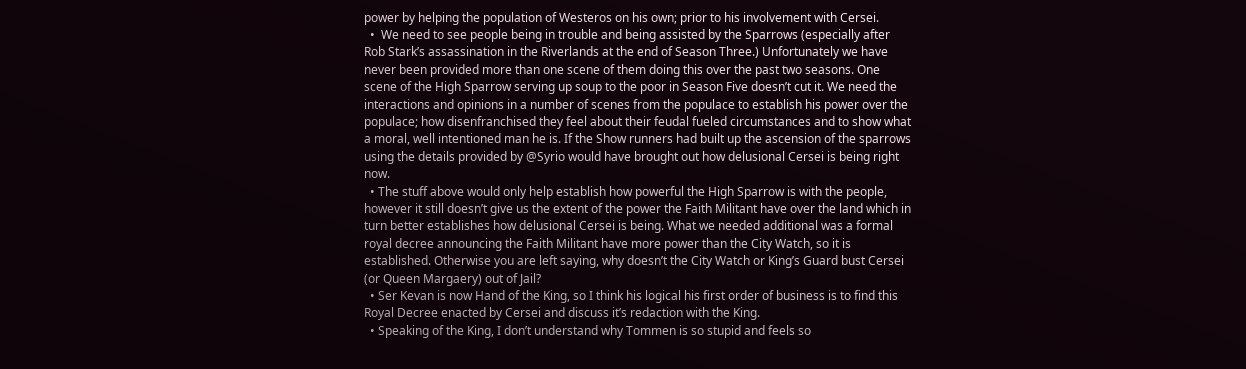power by helping the population of Westeros on his own; prior to his involvement with Cersei.
  •  We need to see people being in trouble and being assisted by the Sparrows (especially after Rob Stark’s assassination in the Riverlands at the end of Season Three.) Unfortunately we have never been provided more than one scene of them doing this over the past two seasons. One scene of the High Sparrow serving up soup to the poor in Season Five doesn’t cut it. We need the interactions and opinions in a number of scenes from the populace to establish his power over the populace; how disenfranchised they feel about their feudal fueled circumstances and to show what a moral, well intentioned man he is. If the Show runners had built up the ascension of the sparrows using the details provided by @Syrio would have brought out how delusional Cersei is being right now.
  • The stuff above would only help establish how powerful the High Sparrow is with the people, however it still doesn’t give us the extent of the power the Faith Militant have over the land which in turn better establishes how delusional Cersei is being. What we needed additional was a formal royal decree announcing the Faith Militant have more power than the City Watch, so it is established. Otherwise you are left saying, why doesn’t the City Watch or King’s Guard bust Cersei (or Queen Margaery) out of Jail?
  • Ser Kevan is now Hand of the King, so I think his logical his first order of business is to find this Royal Decree enacted by Cersei and discuss it’s redaction with the King.
  • Speaking of the King, I don’t understand why Tommen is so stupid and feels so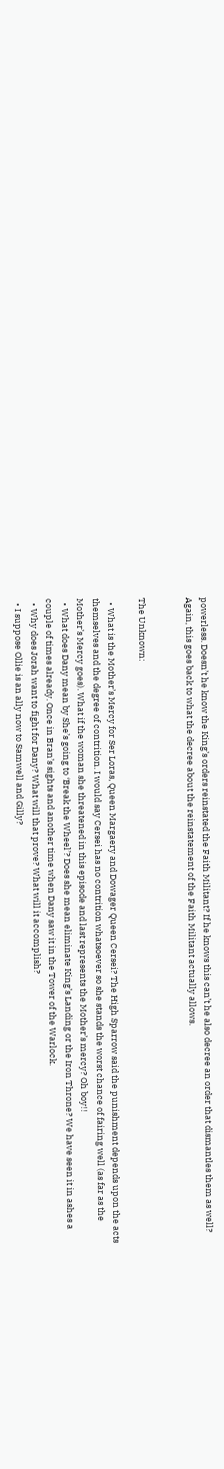powerless. Doesn’t he know the King’s orders reinstated the Faith Militant? If he knows this can’t he also decree an order that dismantles them as well? Again, this goes back to what the decree about the reinstatement of the Faith Militant actually allows.


The Unknown:

  • What is the Mother’s Mercy for Ser Loras, Queen Margaery and Dowager Queen Cersei? The High Sparrow said the punishment depends upon the acts themselves and the degree of contrition. I would say Cersei has no contrition whatsoever so she stands the worst chance of fairing well (as far as the Mother’s Mercy goes). What if the woman she threatened in this episode and last represents the Mother’s mercy? Oh boy!!
  • What does Dany mean by She’s going to ‘Break the Wheel’? Does she mean eliminate King’s Landing or the Iron Throne? We have seen it in ashes a couple of times already. Once in Bran’s sights and another time when Dany saw it in the Tower of the Warlock.
  • Why does Jorah want to fight for Dany? What will that prove? What will it accomplish?
  • I suppose Ollie is an ally now to Samwell and Gilly?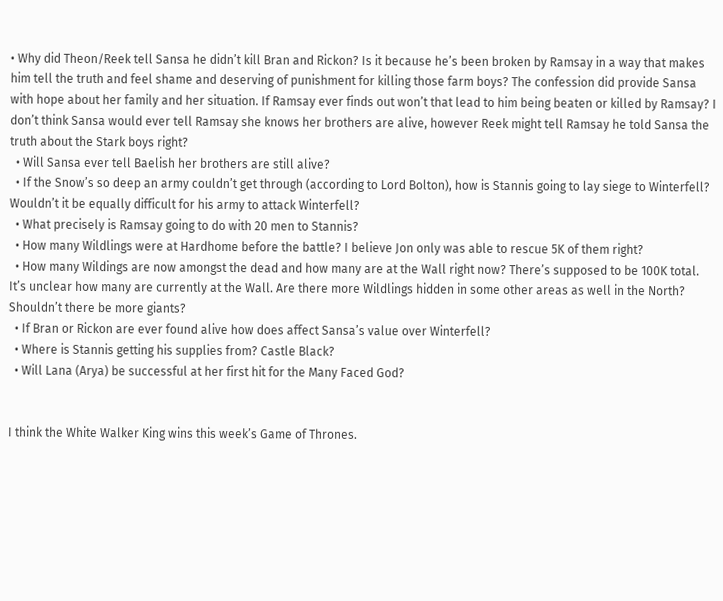• Why did Theon/Reek tell Sansa he didn’t kill Bran and Rickon? Is it because he’s been broken by Ramsay in a way that makes him tell the truth and feel shame and deserving of punishment for killing those farm boys? The confession did provide Sansa with hope about her family and her situation. If Ramsay ever finds out won’t that lead to him being beaten or killed by Ramsay? I don’t think Sansa would ever tell Ramsay she knows her brothers are alive, however Reek might tell Ramsay he told Sansa the truth about the Stark boys right?
  • Will Sansa ever tell Baelish her brothers are still alive?
  • If the Snow’s so deep an army couldn’t get through (according to Lord Bolton), how is Stannis going to lay siege to Winterfell? Wouldn’t it be equally difficult for his army to attack Winterfell?
  • What precisely is Ramsay going to do with 20 men to Stannis?
  • How many Wildlings were at Hardhome before the battle? I believe Jon only was able to rescue 5K of them right?
  • How many Wildings are now amongst the dead and how many are at the Wall right now? There’s supposed to be 100K total. It’s unclear how many are currently at the Wall. Are there more Wildlings hidden in some other areas as well in the North? Shouldn’t there be more giants?
  • If Bran or Rickon are ever found alive how does affect Sansa’s value over Winterfell?
  • Where is Stannis getting his supplies from? Castle Black?
  • Will Lana (Arya) be successful at her first hit for the Many Faced God?


I think the White Walker King wins this week’s Game of Thrones.